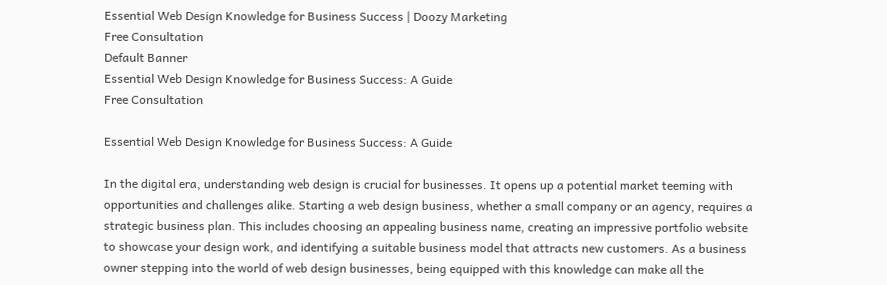Essential Web Design Knowledge for Business Success | Doozy Marketing
Free Consultation
Default Banner
Essential Web Design Knowledge for Business Success: A Guide
Free Consultation

Essential Web Design Knowledge for Business Success: A Guide

In the digital era, understanding web design is crucial for businesses. It opens up a potential market teeming with opportunities and challenges alike. Starting a web design business, whether a small company or an agency, requires a strategic business plan. This includes choosing an appealing business name, creating an impressive portfolio website to showcase your design work, and identifying a suitable business model that attracts new customers. As a business owner stepping into the world of web design businesses, being equipped with this knowledge can make all the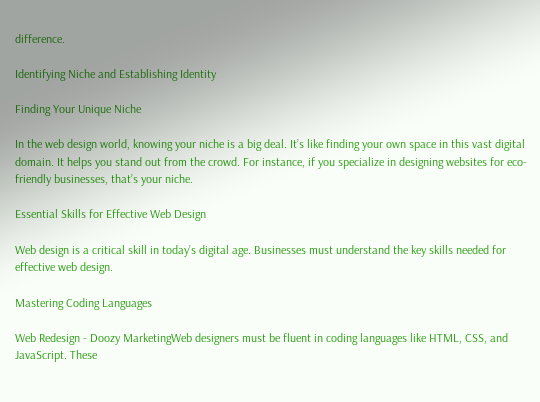difference.

Identifying Niche and Establishing Identity

Finding Your Unique Niche

In the web design world, knowing your niche is a big deal. It’s like finding your own space in this vast digital domain. It helps you stand out from the crowd. For instance, if you specialize in designing websites for eco-friendly businesses, that’s your niche.

Essential Skills for Effective Web Design

Web design is a critical skill in today’s digital age. Businesses must understand the key skills needed for effective web design.

Mastering Coding Languages

Web Redesign - Doozy MarketingWeb designers must be fluent in coding languages like HTML, CSS, and JavaScript. These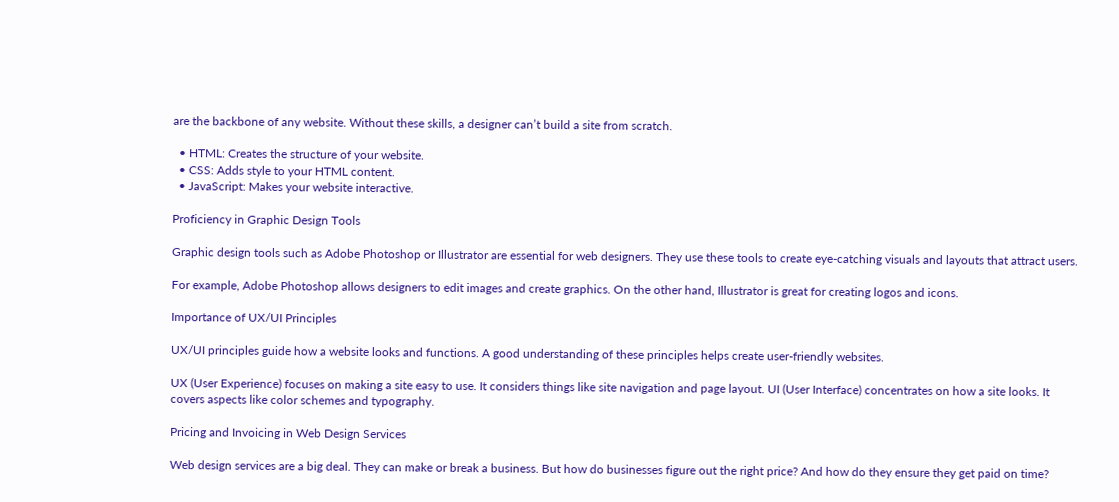are the backbone of any website. Without these skills, a designer can’t build a site from scratch.

  • HTML: Creates the structure of your website.
  • CSS: Adds style to your HTML content.
  • JavaScript: Makes your website interactive.

Proficiency in Graphic Design Tools

Graphic design tools such as Adobe Photoshop or Illustrator are essential for web designers. They use these tools to create eye-catching visuals and layouts that attract users.

For example, Adobe Photoshop allows designers to edit images and create graphics. On the other hand, Illustrator is great for creating logos and icons.

Importance of UX/UI Principles

UX/UI principles guide how a website looks and functions. A good understanding of these principles helps create user-friendly websites.

UX (User Experience) focuses on making a site easy to use. It considers things like site navigation and page layout. UI (User Interface) concentrates on how a site looks. It covers aspects like color schemes and typography.

Pricing and Invoicing in Web Design Services

Web design services are a big deal. They can make or break a business. But how do businesses figure out the right price? And how do they ensure they get paid on time?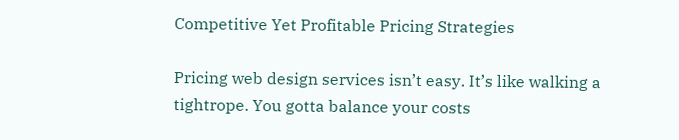Competitive Yet Profitable Pricing Strategies

Pricing web design services isn’t easy. It’s like walking a tightrope. You gotta balance your costs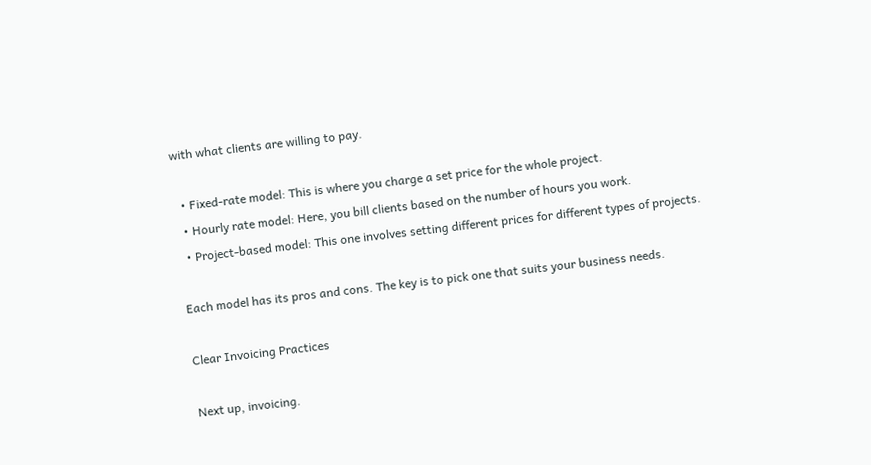with what clients are willing to pay.

  • Fixed-rate model: This is where you charge a set price for the whole project.
  • Hourly rate model: Here, you bill clients based on the number of hours you work.
  • Project-based model: This one involves setting different prices for different types of projects.

Each model has its pros and cons. The key is to pick one that suits your business needs.

Clear Invoicing Practices

Next up, invoicing.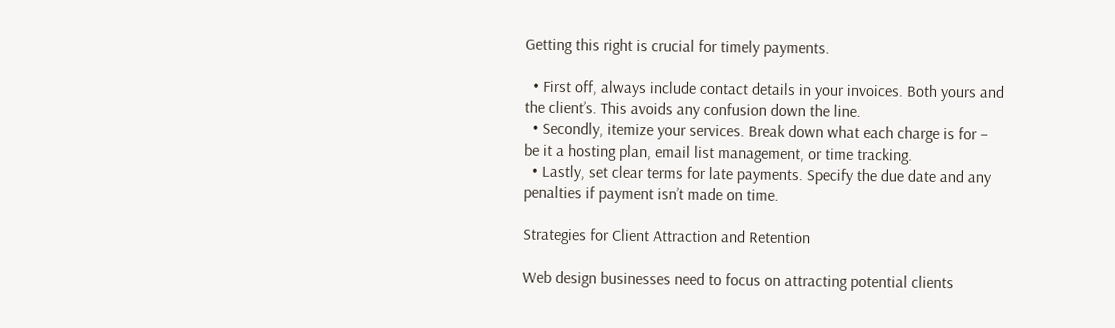Getting this right is crucial for timely payments.

  • First off, always include contact details in your invoices. Both yours and the client’s. This avoids any confusion down the line.
  • Secondly, itemize your services. Break down what each charge is for – be it a hosting plan, email list management, or time tracking.
  • Lastly, set clear terms for late payments. Specify the due date and any penalties if payment isn’t made on time.

Strategies for Client Attraction and Retention

Web design businesses need to focus on attracting potential clients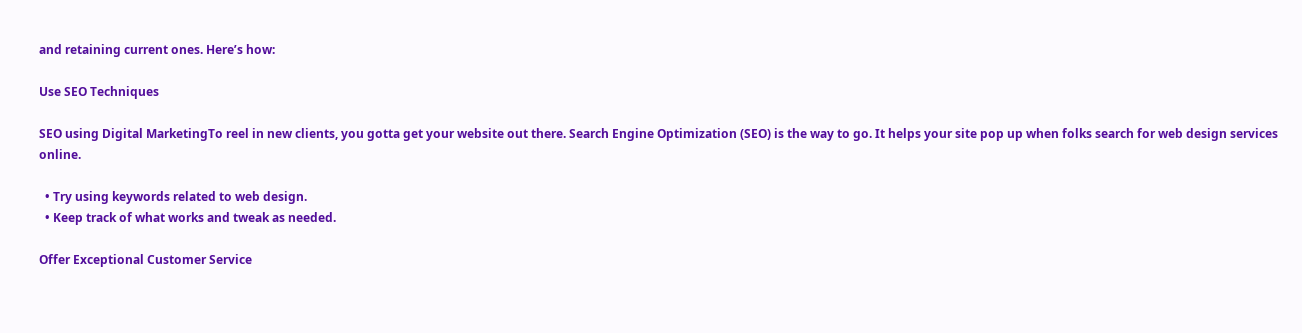and retaining current ones. Here’s how:

Use SEO Techniques

SEO using Digital MarketingTo reel in new clients, you gotta get your website out there. Search Engine Optimization (SEO) is the way to go. It helps your site pop up when folks search for web design services online.

  • Try using keywords related to web design.
  • Keep track of what works and tweak as needed.

Offer Exceptional Customer Service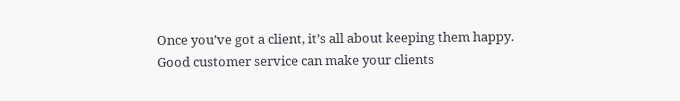Once you’ve got a client, it’s all about keeping them happy. Good customer service can make your clients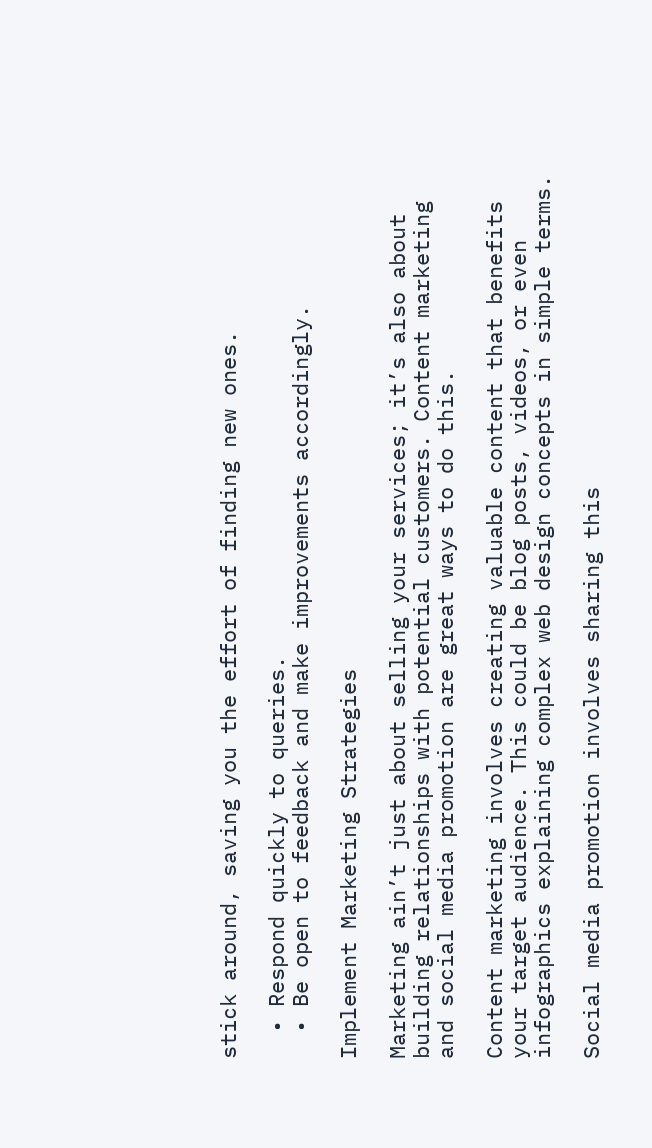stick around, saving you the effort of finding new ones.

  • Respond quickly to queries.
  • Be open to feedback and make improvements accordingly.

Implement Marketing Strategies

Marketing ain’t just about selling your services; it’s also about building relationships with potential customers. Content marketing and social media promotion are great ways to do this.

Content marketing involves creating valuable content that benefits your target audience. This could be blog posts, videos, or even infographics explaining complex web design concepts in simple terms.

Social media promotion involves sharing this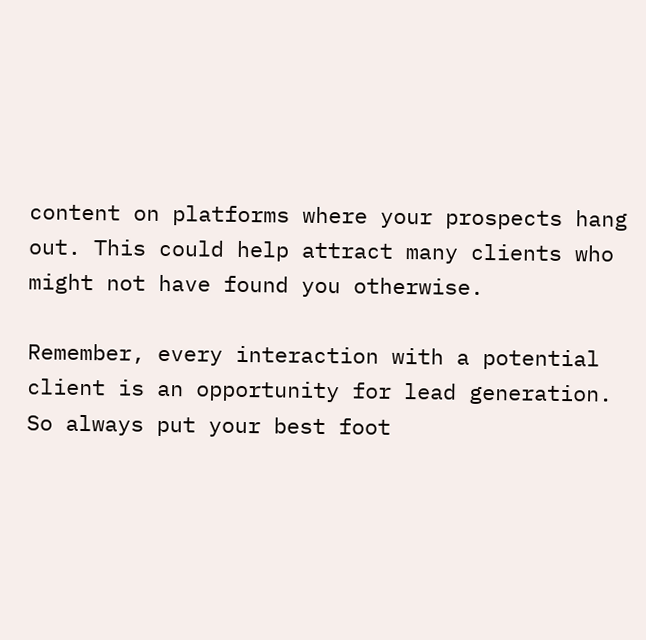content on platforms where your prospects hang out. This could help attract many clients who might not have found you otherwise.

Remember, every interaction with a potential client is an opportunity for lead generation. So always put your best foot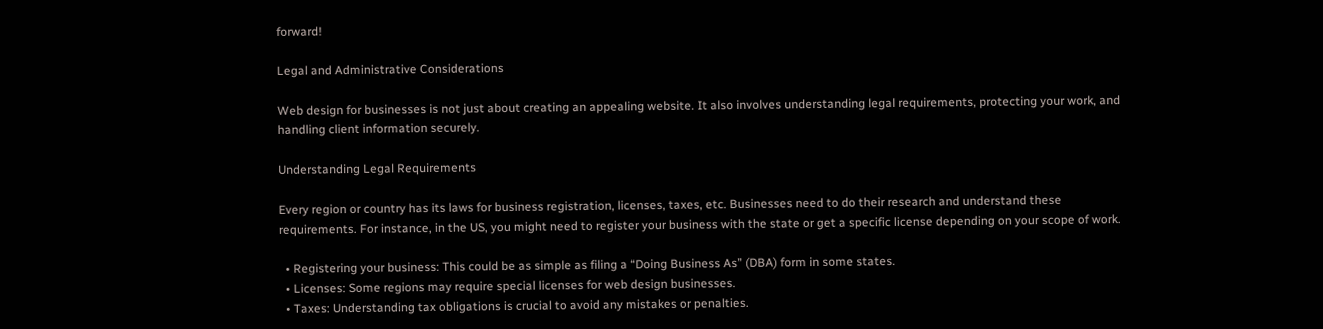forward!

Legal and Administrative Considerations

Web design for businesses is not just about creating an appealing website. It also involves understanding legal requirements, protecting your work, and handling client information securely.

Understanding Legal Requirements

Every region or country has its laws for business registration, licenses, taxes, etc. Businesses need to do their research and understand these requirements. For instance, in the US, you might need to register your business with the state or get a specific license depending on your scope of work.

  • Registering your business: This could be as simple as filing a “Doing Business As” (DBA) form in some states.
  • Licenses: Some regions may require special licenses for web design businesses.
  • Taxes: Understanding tax obligations is crucial to avoid any mistakes or penalties.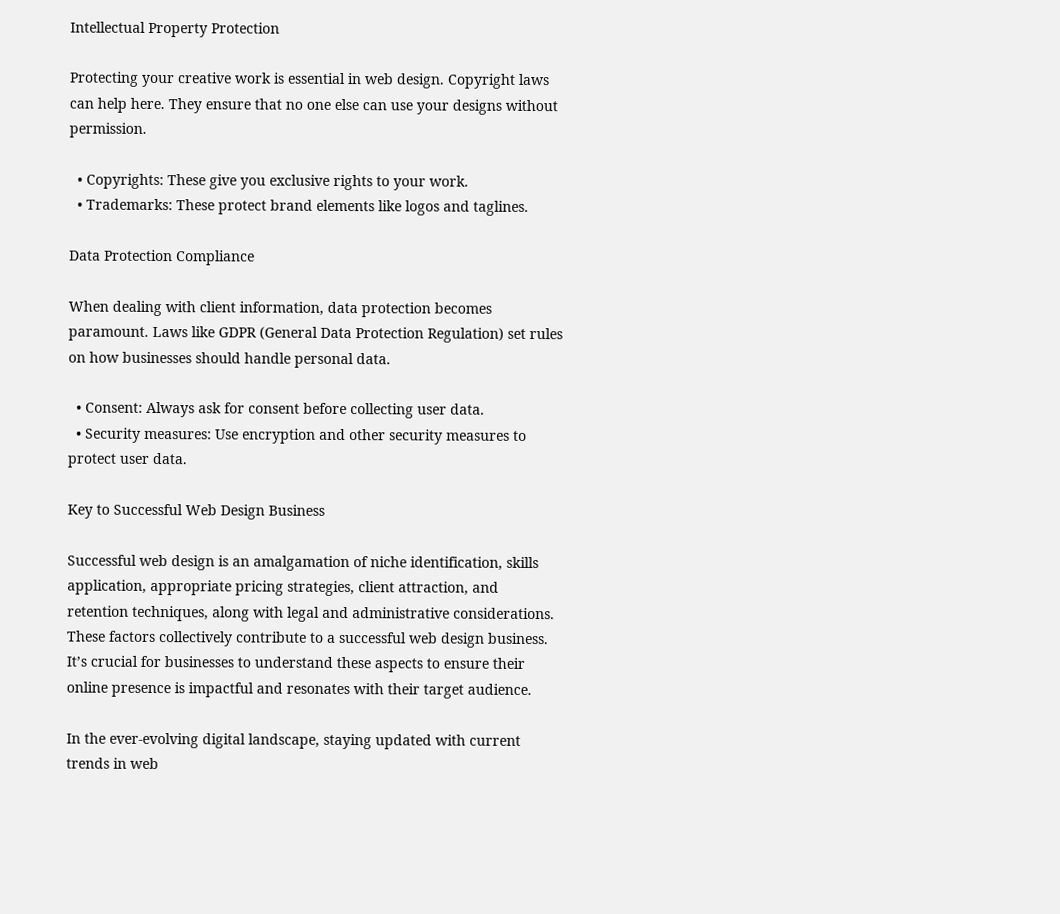Intellectual Property Protection

Protecting your creative work is essential in web design. Copyright laws can help here. They ensure that no one else can use your designs without permission.

  • Copyrights: These give you exclusive rights to your work.
  • Trademarks: These protect brand elements like logos and taglines.

Data Protection Compliance

When dealing with client information, data protection becomes paramount. Laws like GDPR (General Data Protection Regulation) set rules on how businesses should handle personal data.

  • Consent: Always ask for consent before collecting user data.
  • Security measures: Use encryption and other security measures to protect user data.

Key to Successful Web Design Business

Successful web design is an amalgamation of niche identification, skills application, appropriate pricing strategies, client attraction, and retention techniques, along with legal and administrative considerations. These factors collectively contribute to a successful web design business. It’s crucial for businesses to understand these aspects to ensure their online presence is impactful and resonates with their target audience.

In the ever-evolving digital landscape, staying updated with current trends in web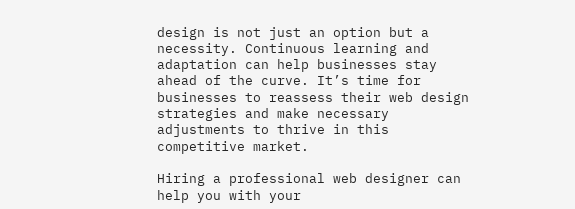design is not just an option but a necessity. Continuous learning and adaptation can help businesses stay ahead of the curve. It’s time for businesses to reassess their web design strategies and make necessary adjustments to thrive in this competitive market.

Hiring a professional web designer can help you with your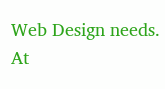Web Design needs. At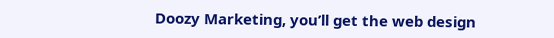Doozy Marketing, you’ll get the web design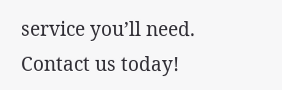service you’ll need. Contact us today!